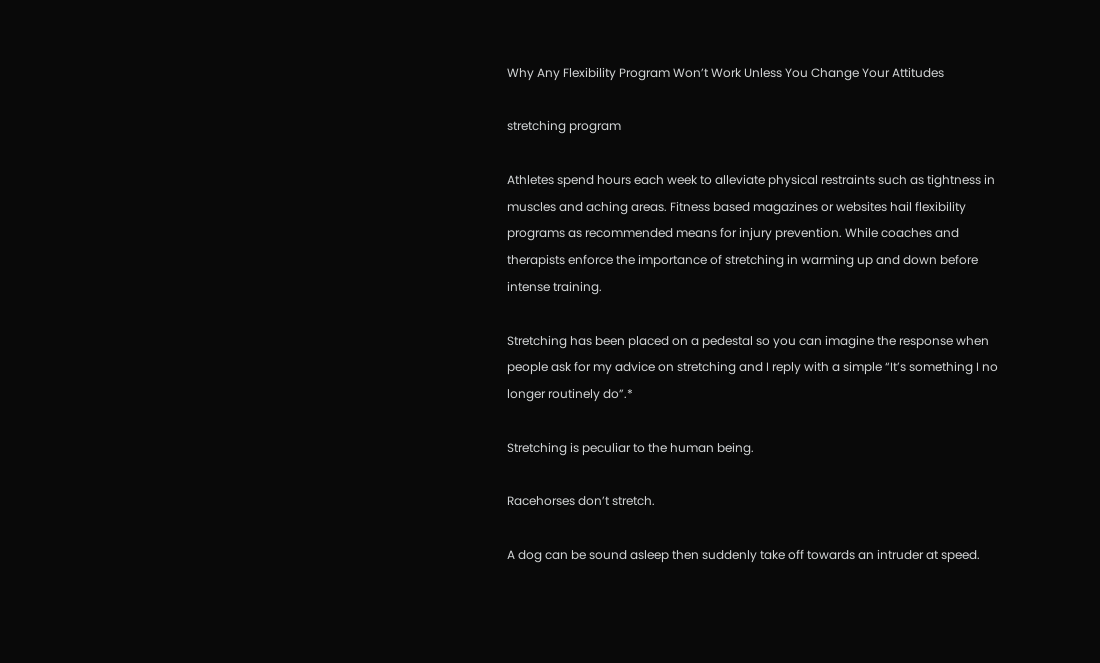Why Any Flexibility Program Won’t Work Unless You Change Your Attitudes

stretching program

Athletes spend hours each week to alleviate physical restraints such as tightness in muscles and aching areas. Fitness based magazines or websites hail flexibility programs as recommended means for injury prevention. While coaches and therapists enforce the importance of stretching in warming up and down before intense training.

Stretching has been placed on a pedestal so you can imagine the response when people ask for my advice on stretching and I reply with a simple “It’s something I no longer routinely do”.*

Stretching is peculiar to the human being.

Racehorses don’t stretch.

A dog can be sound asleep then suddenly take off towards an intruder at speed.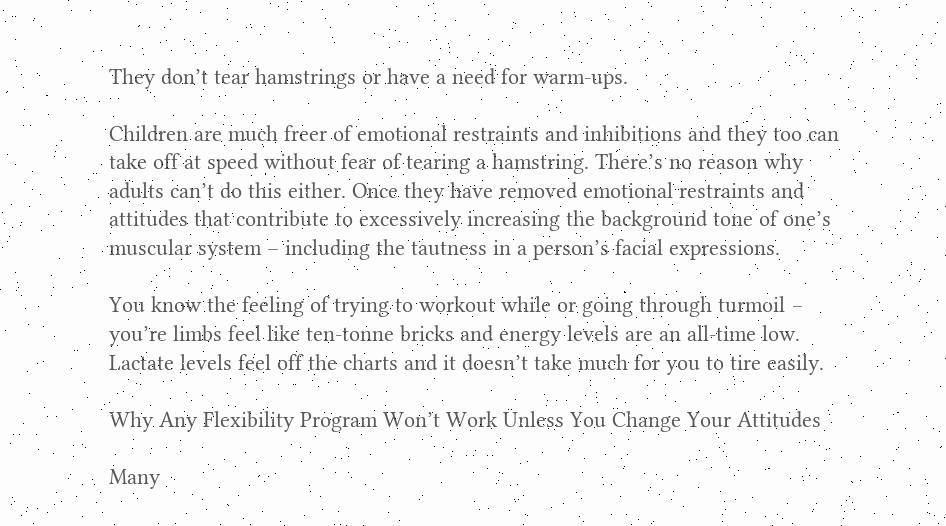They don’t tear hamstrings or have a need for warm-ups.

Children are much freer of emotional restraints and inhibitions and they too can take off at speed without fear of tearing a hamstring. There’s no reason why adults can’t do this either. Once they have removed emotional restraints and attitudes that contribute to excessively increasing the background tone of one’s muscular system – including the tautness in a person’s facial expressions.

You know the feeling of trying to workout while or going through turmoil –  you’re limbs feel like ten-tonne bricks and energy levels are an all-time low. Lactate levels feel off the charts and it doesn’t take much for you to tire easily.

Why Any Flexibility Program Won’t Work Unless You Change Your Attitudes

Many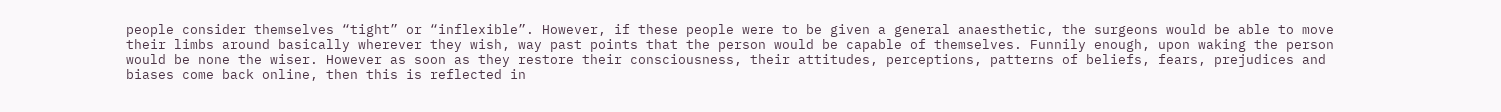people consider themselves “tight” or “inflexible”. However, if these people were to be given a general anaesthetic, the surgeons would be able to move their limbs around basically wherever they wish, way past points that the person would be capable of themselves. Funnily enough, upon waking the person would be none the wiser. However as soon as they restore their consciousness, their attitudes, perceptions, patterns of beliefs, fears, prejudices and biases come back online, then this is reflected in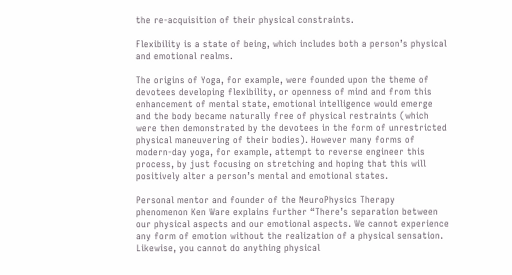the re-acquisition of their physical constraints.

Flexibility is a state of being, which includes both a person’s physical and emotional realms.

The origins of Yoga, for example, were founded upon the theme of devotees developing flexibility, or openness of mind and from this enhancement of mental state, emotional intelligence would emerge and the body became naturally free of physical restraints (which were then demonstrated by the devotees in the form of unrestricted physical maneuvering of their bodies). However many forms of modern-day yoga, for example, attempt to reverse engineer this process, by just focusing on stretching and hoping that this will positively alter a person’s mental and emotional states.

Personal mentor and founder of the NeuroPhysics Therapy phenomenon Ken Ware explains further “There’s separation between our physical aspects and our emotional aspects. We cannot experience any form of emotion without the realization of a physical sensation. Likewise, you cannot do anything physical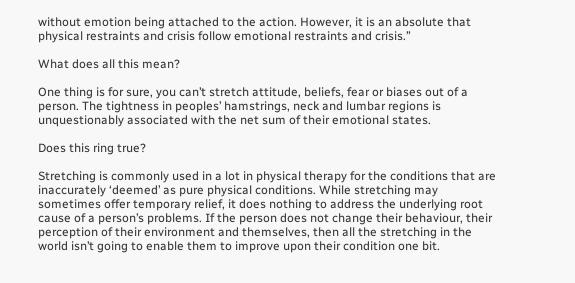without emotion being attached to the action. However, it is an absolute that physical restraints and crisis follow emotional restraints and crisis.”

What does all this mean?

One thing is for sure, you can’t stretch attitude, beliefs, fear or biases out of a person. The tightness in peoples’ hamstrings, neck and lumbar regions is unquestionably associated with the net sum of their emotional states.

Does this ring true?

Stretching is commonly used in a lot in physical therapy for the conditions that are inaccurately ‘deemed’ as pure physical conditions. While stretching may sometimes offer temporary relief, it does nothing to address the underlying root cause of a person’s problems. If the person does not change their behaviour, their perception of their environment and themselves, then all the stretching in the world isn’t going to enable them to improve upon their condition one bit.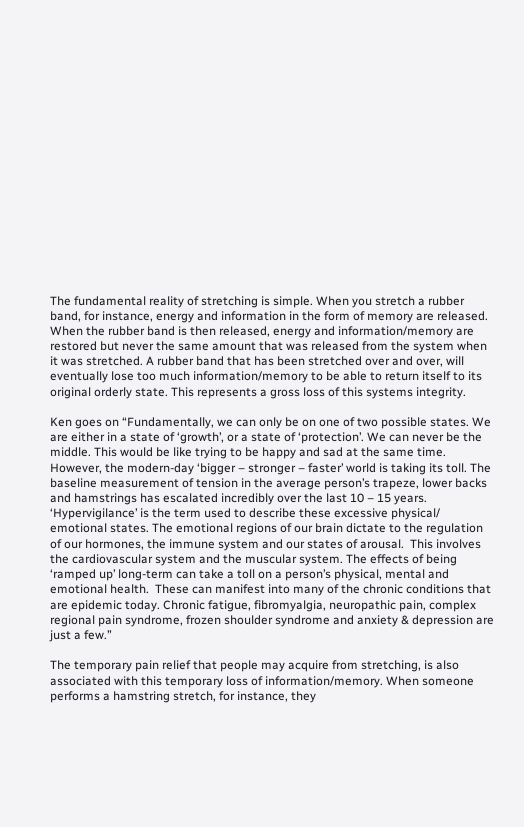The fundamental reality of stretching is simple. When you stretch a rubber band, for instance, energy and information in the form of memory are released. When the rubber band is then released, energy and information/memory are restored but never the same amount that was released from the system when it was stretched. A rubber band that has been stretched over and over, will eventually lose too much information/memory to be able to return itself to its original orderly state. This represents a gross loss of this systems integrity.

Ken goes on “Fundamentally, we can only be on one of two possible states. We are either in a state of ‘growth’, or a state of ‘protection’. We can never be the middle. This would be like trying to be happy and sad at the same time. However, the modern-day ‘bigger – stronger – faster’ world is taking its toll. The baseline measurement of tension in the average person’s trapeze, lower backs and hamstrings has escalated incredibly over the last 10 – 15 years. ‘Hypervigilance’ is the term used to describe these excessive physical/ emotional states. The emotional regions of our brain dictate to the regulation of our hormones, the immune system and our states of arousal.  This involves the cardiovascular system and the muscular system. The effects of being ‘ramped up’ long-term can take a toll on a person’s physical, mental and emotional health.  These can manifest into many of the chronic conditions that are epidemic today. Chronic fatigue, fibromyalgia, neuropathic pain, complex regional pain syndrome, frozen shoulder syndrome and anxiety & depression are just a few.”

The temporary pain relief that people may acquire from stretching, is also associated with this temporary loss of information/memory. When someone performs a hamstring stretch, for instance, they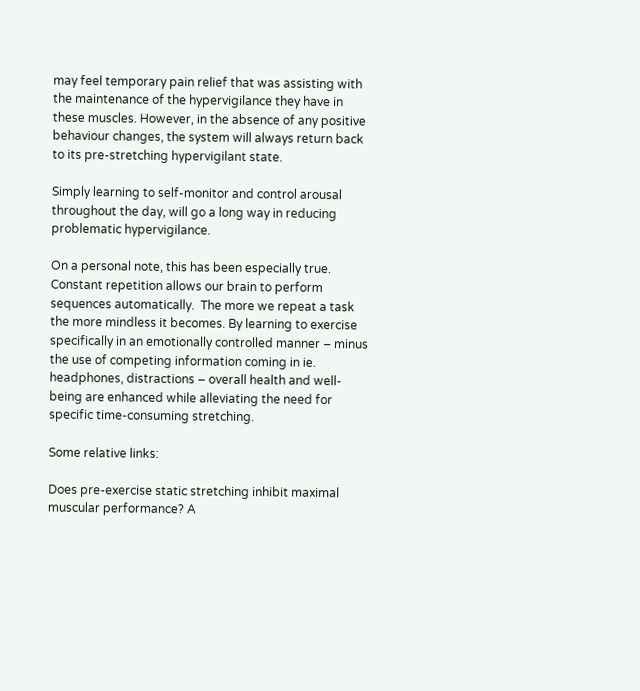may feel temporary pain relief that was assisting with the maintenance of the hypervigilance they have in these muscles. However, in the absence of any positive behaviour changes, the system will always return back to its pre-stretching hypervigilant state.

Simply learning to self-monitor and control arousal throughout the day, will go a long way in reducing problematic hypervigilance.

On a personal note, this has been especially true. Constant repetition allows our brain to perform sequences automatically.  The more we repeat a task the more mindless it becomes. By learning to exercise specifically in an emotionally controlled manner – minus the use of competing information coming in ie. headphones, distractions – overall health and well-being are enhanced while alleviating the need for specific time-consuming stretching.

Some relative links:

Does pre-exercise static stretching inhibit maximal muscular performance? A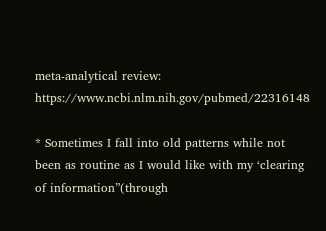meta-analytical review: https://www.ncbi.nlm.nih.gov/pubmed/22316148

* Sometimes I fall into old patterns while not been as routine as I would like with my ‘clearing of information”(through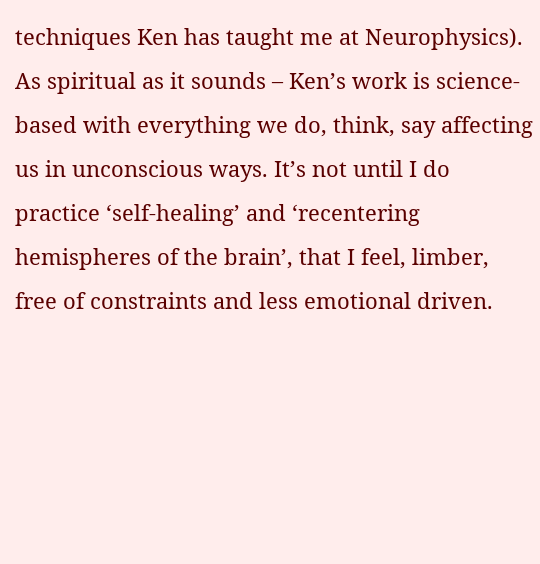techniques Ken has taught me at Neurophysics). As spiritual as it sounds – Ken’s work is science-based with everything we do, think, say affecting us in unconscious ways. It’s not until I do practice ‘self-healing’ and ‘recentering hemispheres of the brain’, that I feel, limber, free of constraints and less emotional driven.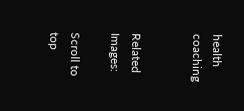health coaching


Related Images:

Scroll to top